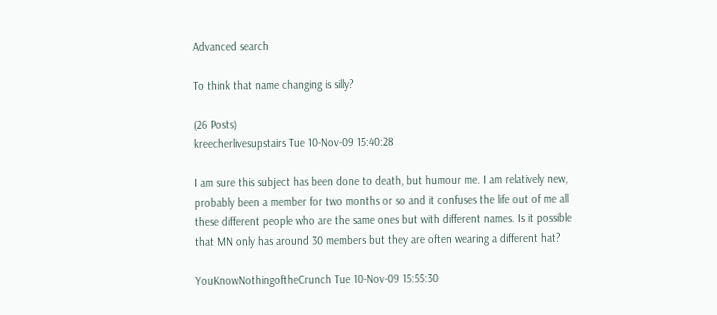Advanced search

To think that name changing is silly?

(26 Posts)
kreecherlivesupstairs Tue 10-Nov-09 15:40:28

I am sure this subject has been done to death, but humour me. I am relatively new, probably been a member for two months or so and it confuses the life out of me all these different people who are the same ones but with different names. Is it possible that MN only has around 30 members but they are often wearing a different hat?

YouKnowNothingoftheCrunch Tue 10-Nov-09 15:55:30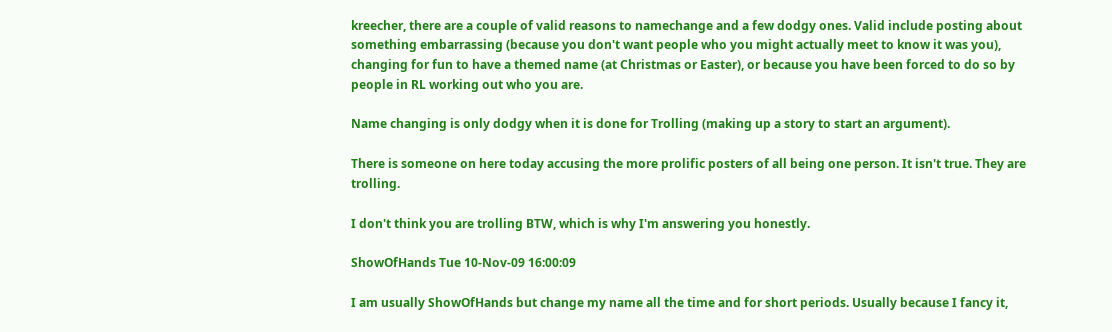kreecher, there are a couple of valid reasons to namechange and a few dodgy ones. Valid include posting about something embarrassing (because you don't want people who you might actually meet to know it was you), changing for fun to have a themed name (at Christmas or Easter), or because you have been forced to do so by people in RL working out who you are.

Name changing is only dodgy when it is done for Trolling (making up a story to start an argument).

There is someone on here today accusing the more prolific posters of all being one person. It isn't true. They are trolling.

I don't think you are trolling BTW, which is why I'm answering you honestly.

ShowOfHands Tue 10-Nov-09 16:00:09

I am usually ShowOfHands but change my name all the time and for short periods. Usually because I fancy it,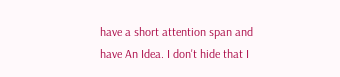have a short attention span and have An Idea. I don't hide that I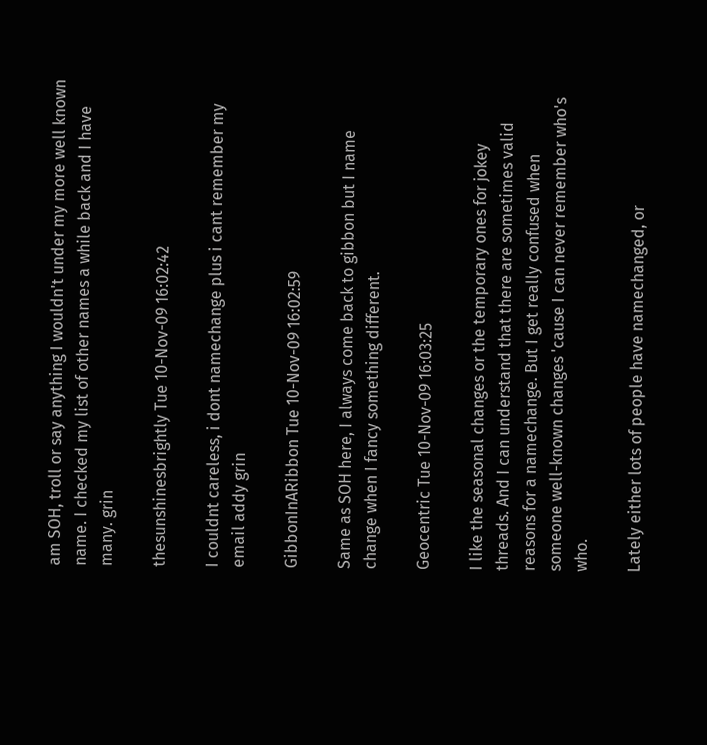am SOH, troll or say anything I wouldn't under my more well known name. I checked my list of other names a while back and I have many. grin

thesunshinesbrightly Tue 10-Nov-09 16:02:42

I couldnt careless, i dont namechange plus i cant remember my email addy grin

GibbonInARibbon Tue 10-Nov-09 16:02:59

Same as SOH here, I always come back to gibbon but I name change when I fancy something different.

Geocentric Tue 10-Nov-09 16:03:25

I like the seasonal changes or the temporary ones for jokey threads. And I can understand that there are sometimes valid reasons for a namechange. But I get really confused when someone well-known changes 'cause I can never remember who's who.

Lately either lots of people have namechanged, or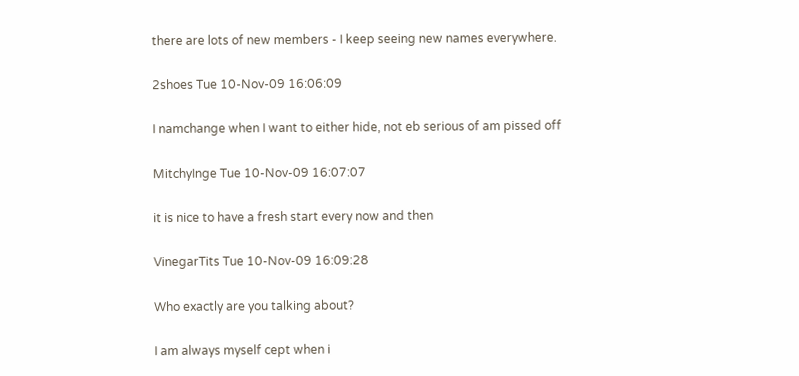there are lots of new members - I keep seeing new names everywhere.

2shoes Tue 10-Nov-09 16:06:09

I namchange when I want to either hide, not eb serious of am pissed off

MitchyInge Tue 10-Nov-09 16:07:07

it is nice to have a fresh start every now and then

VinegarTits Tue 10-Nov-09 16:09:28

Who exactly are you talking about?

I am always myself cept when i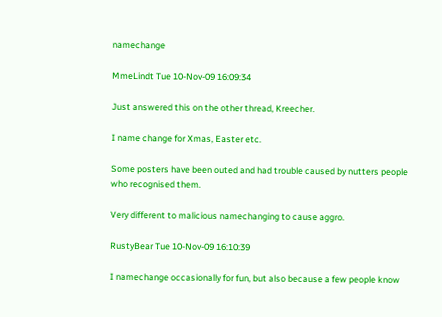namechange

MmeLindt Tue 10-Nov-09 16:09:34

Just answered this on the other thread, Kreecher.

I name change for Xmas, Easter etc.

Some posters have been outed and had trouble caused by nutters people who recognised them.

Very different to malicious namechanging to cause aggro.

RustyBear Tue 10-Nov-09 16:10:39

I namechange occasionally for fun, but also because a few people know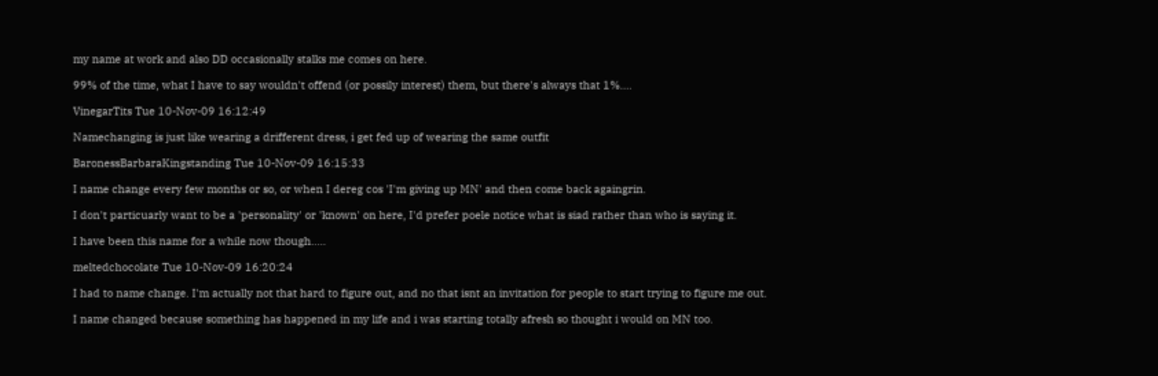my name at work and also DD occasionally stalks me comes on here.

99% of the time, what I have to say wouldn't offend (or possily interest) them, but there's always that 1%....

VinegarTits Tue 10-Nov-09 16:12:49

Namechanging is just like wearing a drifferent dress, i get fed up of wearing the same outfit

BaronessBarbaraKingstanding Tue 10-Nov-09 16:15:33

I name change every few months or so, or when I dereg cos 'I'm giving up MN' and then come back againgrin.

I don't particuarly want to be a 'personality' or 'known' on here, I'd prefer poele notice what is siad rather than who is saying it.

I have been this name for a while now though.....

meltedchocolate Tue 10-Nov-09 16:20:24

I had to name change. I'm actually not that hard to figure out, and no that isnt an invitation for people to start trying to figure me out.

I name changed because something has happened in my life and i was starting totally afresh so thought i would on MN too.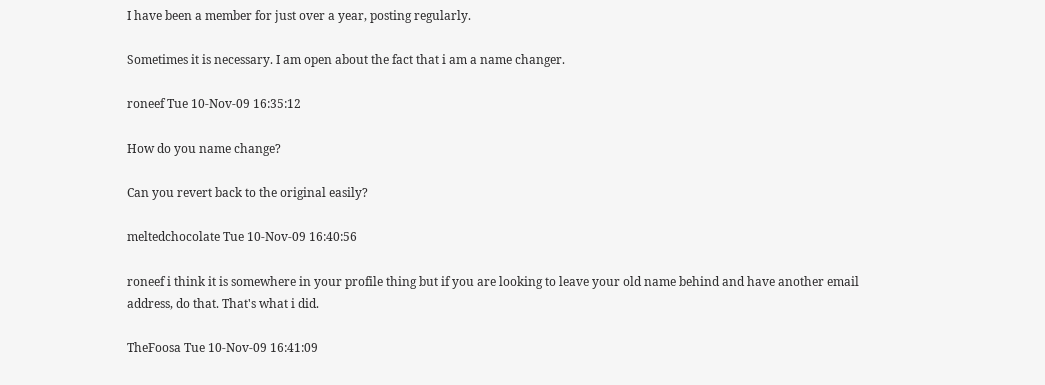I have been a member for just over a year, posting regularly.

Sometimes it is necessary. I am open about the fact that i am a name changer.

roneef Tue 10-Nov-09 16:35:12

How do you name change?

Can you revert back to the original easily?

meltedchocolate Tue 10-Nov-09 16:40:56

roneef i think it is somewhere in your profile thing but if you are looking to leave your old name behind and have another email address, do that. That's what i did.

TheFoosa Tue 10-Nov-09 16:41:09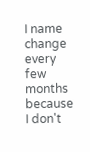I name change every few months because I don't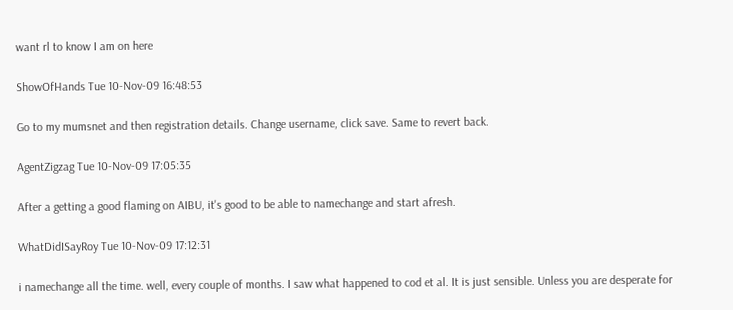want rl to know I am on here

ShowOfHands Tue 10-Nov-09 16:48:53

Go to my mumsnet and then registration details. Change username, click save. Same to revert back.

AgentZigzag Tue 10-Nov-09 17:05:35

After a getting a good flaming on AIBU, it's good to be able to namechange and start afresh.

WhatDidISayRoy Tue 10-Nov-09 17:12:31

i namechange all the time. well, every couple of months. I saw what happened to cod et al. It is just sensible. Unless you are desperate for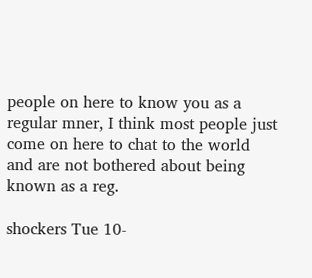people on here to know you as a regular mner, I think most people just come on here to chat to the world and are not bothered about being known as a reg.

shockers Tue 10-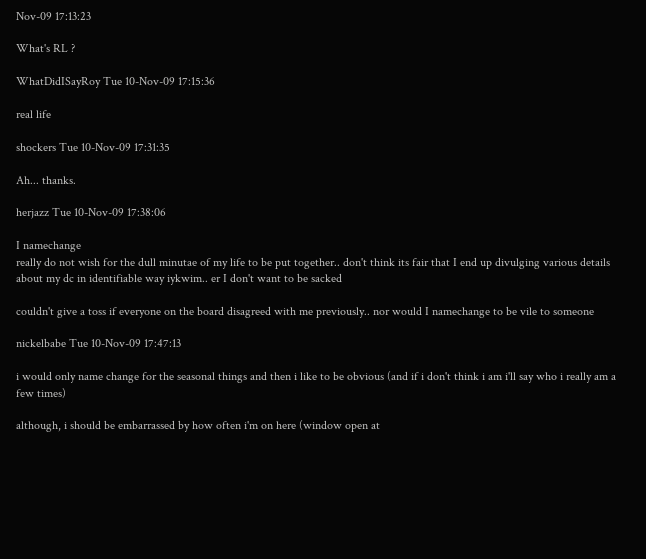Nov-09 17:13:23

What's RL ?

WhatDidISayRoy Tue 10-Nov-09 17:15:36

real life

shockers Tue 10-Nov-09 17:31:35

Ah... thanks.

herjazz Tue 10-Nov-09 17:38:06

I namechange
really do not wish for the dull minutae of my life to be put together.. don't think its fair that I end up divulging various details about my dc in identifiable way iykwim.. er I don't want to be sacked

couldn't give a toss if everyone on the board disagreed with me previously.. nor would I namechange to be vile to someone

nickelbabe Tue 10-Nov-09 17:47:13

i would only name change for the seasonal things and then i like to be obvious (and if i don't think i am i'll say who i really am a few times)

although, i should be embarrassed by how often i'm on here (window open at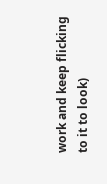work and keep flicking to it to look)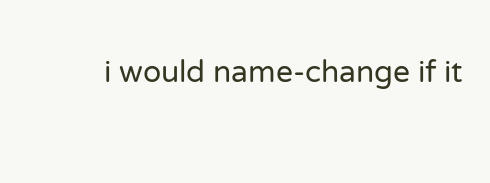i would name-change if it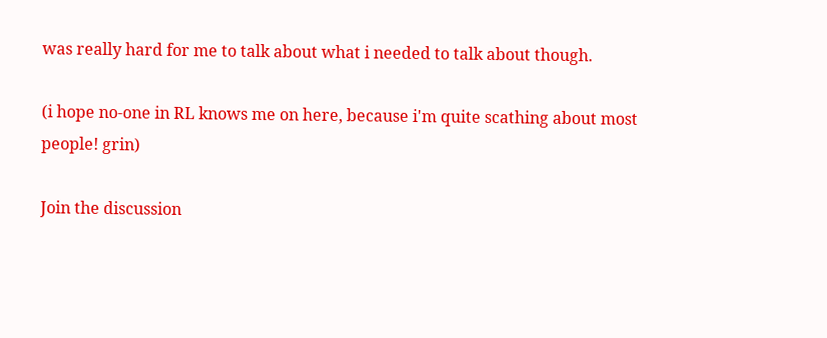was really hard for me to talk about what i needed to talk about though.

(i hope no-one in RL knows me on here, because i'm quite scathing about most people! grin)

Join the discussion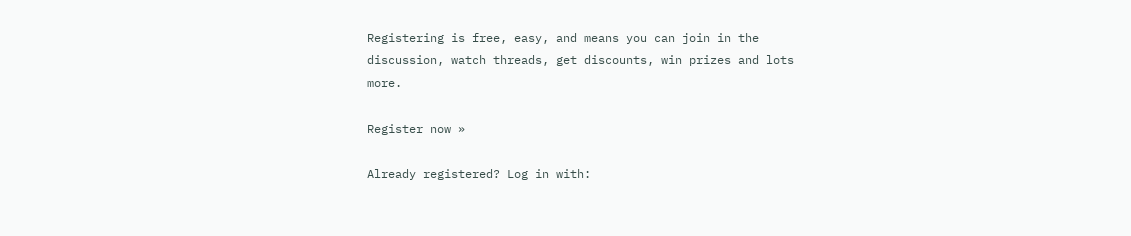Registering is free, easy, and means you can join in the discussion, watch threads, get discounts, win prizes and lots more.

Register now »

Already registered? Log in with: